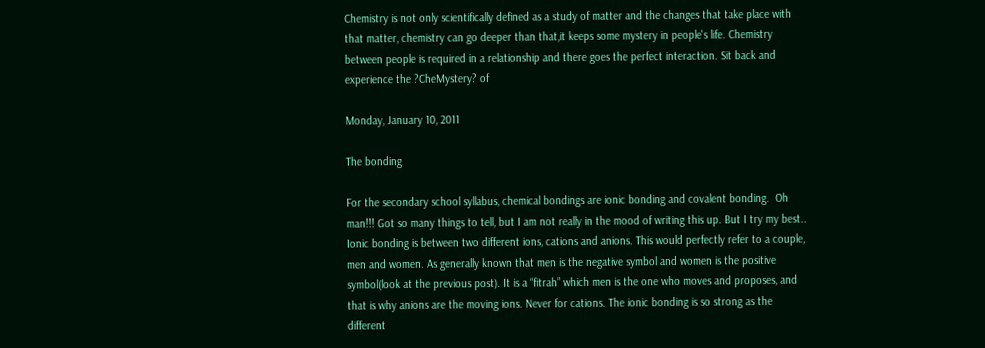Chemistry is not only scientifically defined as a study of matter and the changes that take place with that matter, chemistry can go deeper than that,it keeps some mystery in people's life. Chemistry between people is required in a relationship and there goes the perfect interaction. Sit back and experience the ?CheMystery? of

Monday, January 10, 2011

The bonding

For the secondary school syllabus, chemical bondings are ionic bonding and covalent bonding.  Oh man!!! Got so many things to tell, but I am not really in the mood of writing this up. But I try my best..
Ionic bonding is between two different ions, cations and anions. This would perfectly refer to a couple, men and women. As generally known that men is the negative symbol and women is the positive symbol(look at the previous post). It is a “fitrah” which men is the one who moves and proposes, and that is why anions are the moving ions. Never for cations. The ionic bonding is so strong as the different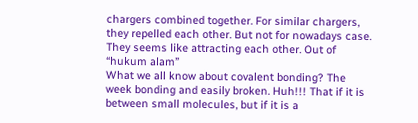chargers combined together. For similar chargers, they repelled each other. But not for nowadays case. They seems like attracting each other. Out of “hukum alam”
What we all know about covalent bonding? The week bonding and easily broken. Huh!!! That if it is between small molecules, but if it is a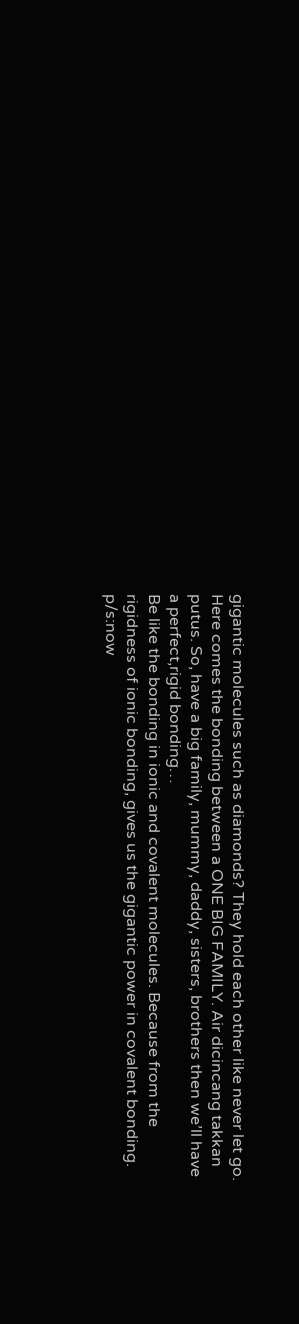gigantic molecules such as diamonds? They hold each other like never let go. Here comes the bonding between a ONE BIG FAMILY. Air dicincang takkan putus. So, have a big family, mummy, daddy, sisters, brothers then we’ll have a perfect,rigid bonding…
Be like the bonding in ionic and covalent molecules. Because from the rigidness of ionic bonding, gives us the gigantic power in covalent bonding.
p/s:now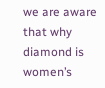we are aware that why diamond is women’s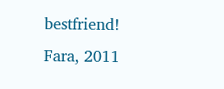bestfriend!
Fara, 2011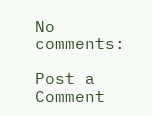No comments:

Post a Comment